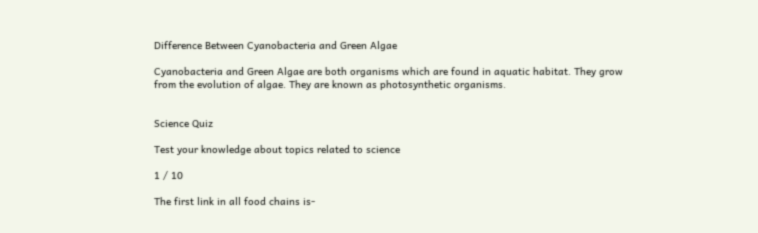Difference Between Cyanobacteria and Green Algae

Cyanobacteria and Green Algae are both organisms which are found in aquatic habitat. They grow from the evolution of algae. They are known as photosynthetic organisms.


Science Quiz

Test your knowledge about topics related to science

1 / 10

The first link in all food chains is-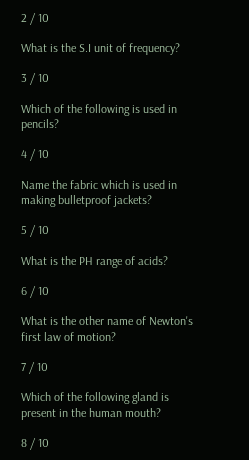2 / 10

What is the S.I unit of frequency?

3 / 10

Which of the following is used in pencils?

4 / 10

Name the fabric which is used in making bulletproof jackets?

5 / 10

What is the PH range of acids?

6 / 10

What is the other name of Newton's first law of motion?

7 / 10

Which of the following gland is present in the human mouth?

8 / 10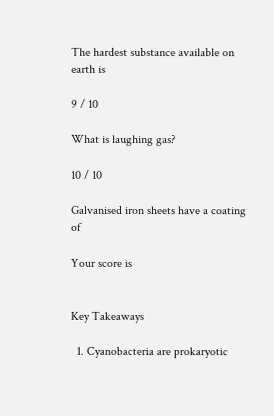The hardest substance available on earth is

9 / 10

What is laughing gas?

10 / 10

Galvanised iron sheets have a coating of

Your score is


Key Takeaways

  1. Cyanobacteria are prokaryotic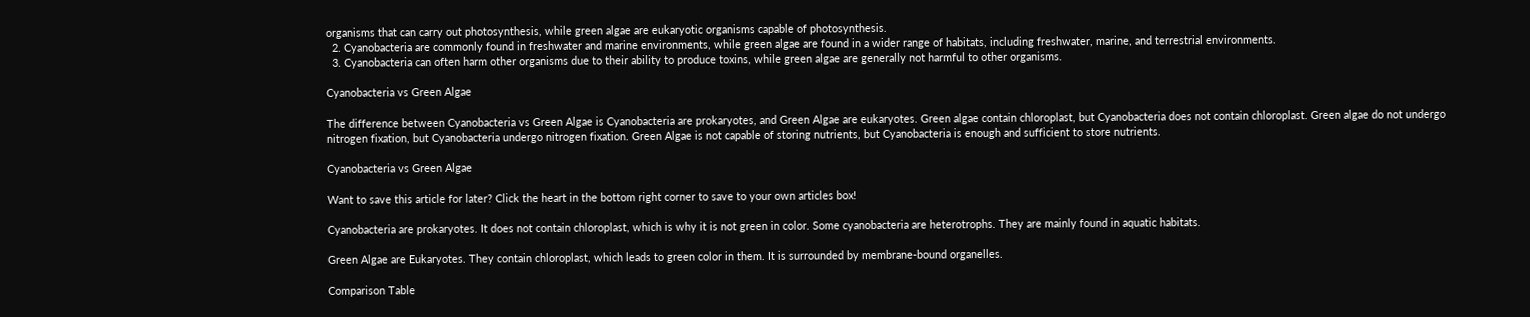organisms that can carry out photosynthesis, while green algae are eukaryotic organisms capable of photosynthesis.
  2. Cyanobacteria are commonly found in freshwater and marine environments, while green algae are found in a wider range of habitats, including freshwater, marine, and terrestrial environments.
  3. Cyanobacteria can often harm other organisms due to their ability to produce toxins, while green algae are generally not harmful to other organisms.

Cyanobacteria vs Green Algae

The difference between Cyanobacteria vs Green Algae is Cyanobacteria are prokaryotes, and Green Algae are eukaryotes. Green algae contain chloroplast, but Cyanobacteria does not contain chloroplast. Green algae do not undergo nitrogen fixation, but Cyanobacteria undergo nitrogen fixation. Green Algae is not capable of storing nutrients, but Cyanobacteria is enough and sufficient to store nutrients.

Cyanobacteria vs Green Algae

Want to save this article for later? Click the heart in the bottom right corner to save to your own articles box!

Cyanobacteria are prokaryotes. It does not contain chloroplast, which is why it is not green in color. Some cyanobacteria are heterotrophs. They are mainly found in aquatic habitats.

Green Algae are Eukaryotes. They contain chloroplast, which leads to green color in them. It is surrounded by membrane-bound organelles.

Comparison Table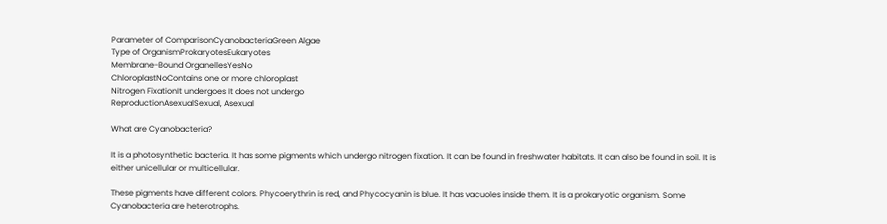Parameter of ComparisonCyanobacteriaGreen Algae
Type of OrganismProkaryotesEukaryotes
Membrane-Bound OrganellesYesNo
ChloroplastNoContains one or more chloroplast
Nitrogen FixationIt undergoes It does not undergo
ReproductionAsexualSexual, Asexual

What are Cyanobacteria?

It is a photosynthetic bacteria. It has some pigments which undergo nitrogen fixation. It can be found in freshwater habitats. It can also be found in soil. It is either unicellular or multicellular.

These pigments have different colors. Phycoerythrin is red, and Phycocyanin is blue. It has vacuoles inside them. It is a prokaryotic organism. Some Cyanobacteria are heterotrophs.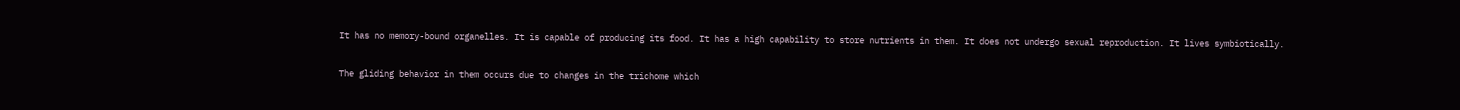It has no memory-bound organelles. It is capable of producing its food. It has a high capability to store nutrients in them. It does not undergo sexual reproduction. It lives symbiotically.

The gliding behavior in them occurs due to changes in the trichome which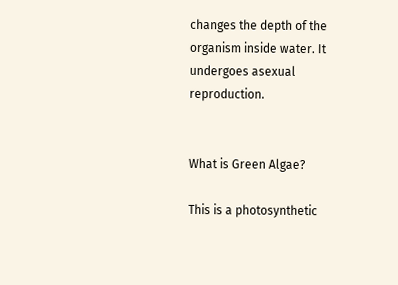changes the depth of the organism inside water. It undergoes asexual reproduction.


What is Green Algae?

This is a photosynthetic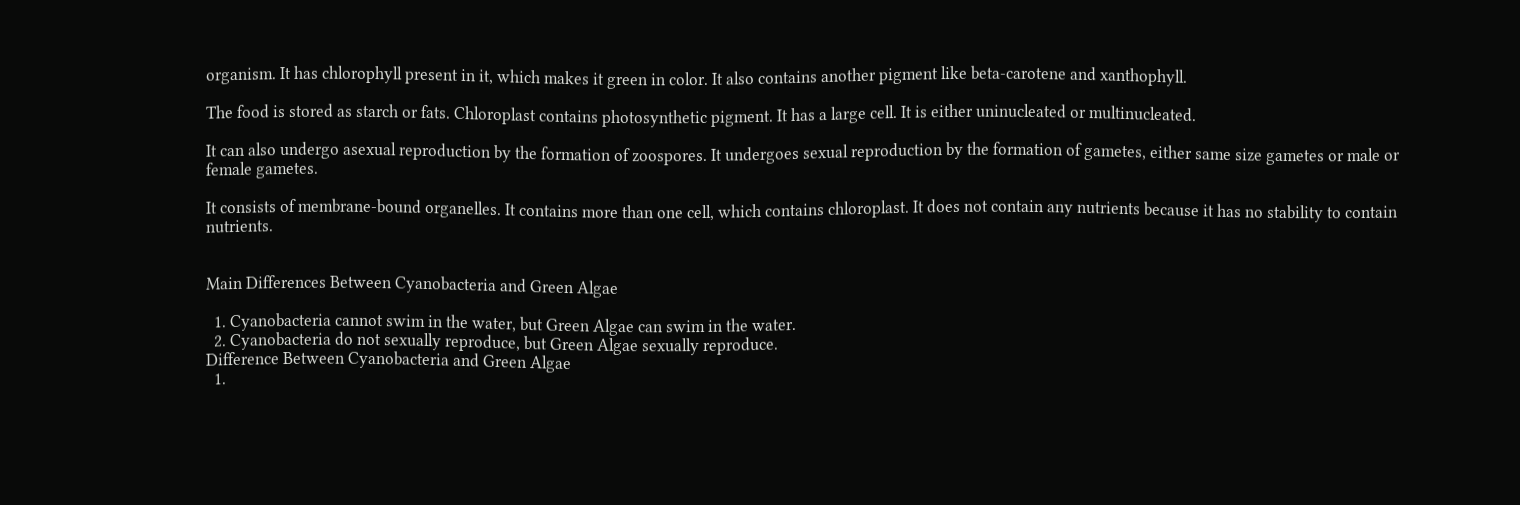organism. It has chlorophyll present in it, which makes it green in color. It also contains another pigment like beta-carotene and xanthophyll.

The food is stored as starch or fats. Chloroplast contains photosynthetic pigment. It has a large cell. It is either uninucleated or multinucleated.

It can also undergo asexual reproduction by the formation of zoospores. It undergoes sexual reproduction by the formation of gametes, either same size gametes or male or female gametes.

It consists of membrane-bound organelles. It contains more than one cell, which contains chloroplast. It does not contain any nutrients because it has no stability to contain nutrients.


Main Differences Between Cyanobacteria and Green Algae

  1. Cyanobacteria cannot swim in the water, but Green Algae can swim in the water.
  2. Cyanobacteria do not sexually reproduce, but Green Algae sexually reproduce.
Difference Between Cyanobacteria and Green Algae
  1.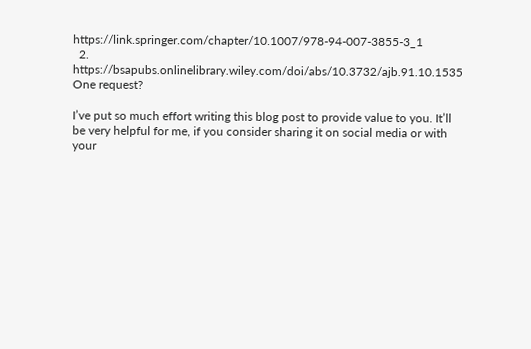https://link.springer.com/chapter/10.1007/978-94-007-3855-3_1
  2. https://bsapubs.onlinelibrary.wiley.com/doi/abs/10.3732/ajb.91.10.1535
One request?

I’ve put so much effort writing this blog post to provide value to you. It’ll be very helpful for me, if you consider sharing it on social media or with your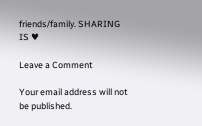friends/family. SHARING IS ♥

Leave a Comment

Your email address will not be published.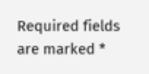Required fields are marked *